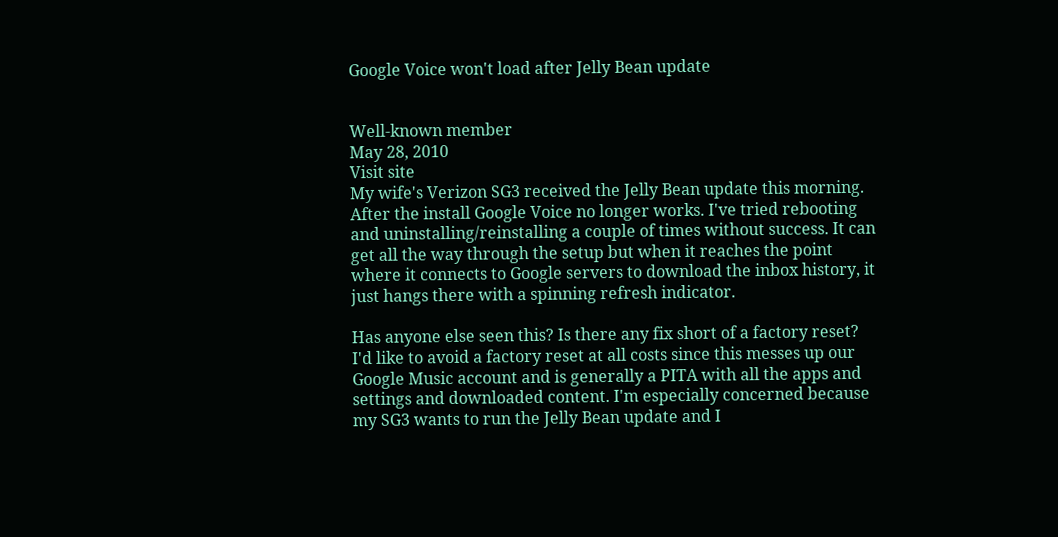Google Voice won't load after Jelly Bean update


Well-known member
May 28, 2010
Visit site
My wife's Verizon SG3 received the Jelly Bean update this morning. After the install Google Voice no longer works. I've tried rebooting and uninstalling/reinstalling a couple of times without success. It can get all the way through the setup but when it reaches the point where it connects to Google servers to download the inbox history, it just hangs there with a spinning refresh indicator.

Has anyone else seen this? Is there any fix short of a factory reset? I'd like to avoid a factory reset at all costs since this messes up our Google Music account and is generally a PITA with all the apps and settings and downloaded content. I'm especially concerned because my SG3 wants to run the Jelly Bean update and I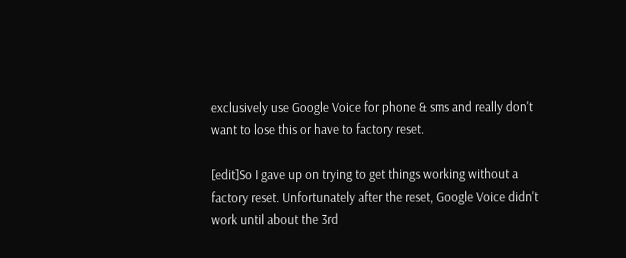exclusively use Google Voice for phone & sms and really don't want to lose this or have to factory reset.

[edit]So I gave up on trying to get things working without a factory reset. Unfortunately after the reset, Google Voice didn't work until about the 3rd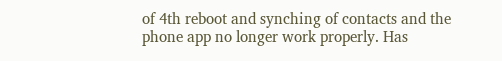of 4th reboot and synching of contacts and the phone app no longer work properly. Has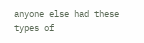anyone else had these types of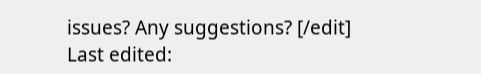issues? Any suggestions? [/edit]
Last edited: